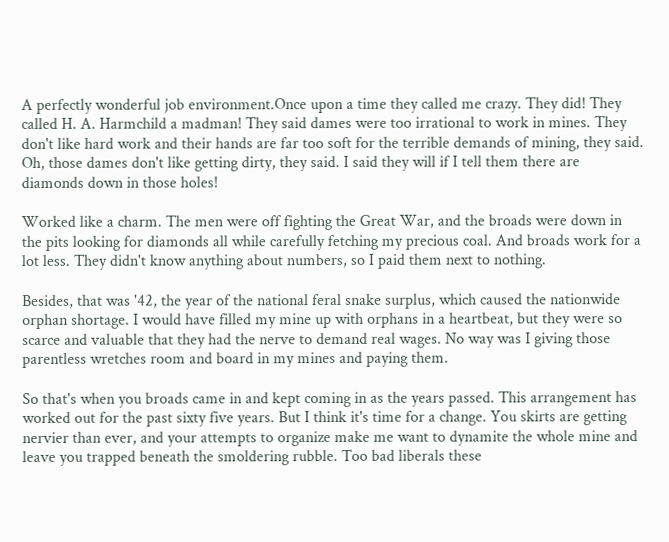A perfectly wonderful job environment.Once upon a time they called me crazy. They did! They called H. A. Harmchild a madman! They said dames were too irrational to work in mines. They don't like hard work and their hands are far too soft for the terrible demands of mining, they said. Oh, those dames don't like getting dirty, they said. I said they will if I tell them there are diamonds down in those holes!

Worked like a charm. The men were off fighting the Great War, and the broads were down in the pits looking for diamonds all while carefully fetching my precious coal. And broads work for a lot less. They didn't know anything about numbers, so I paid them next to nothing.

Besides, that was '42, the year of the national feral snake surplus, which caused the nationwide orphan shortage. I would have filled my mine up with orphans in a heartbeat, but they were so scarce and valuable that they had the nerve to demand real wages. No way was I giving those parentless wretches room and board in my mines and paying them.

So that's when you broads came in and kept coming in as the years passed. This arrangement has worked out for the past sixty five years. But I think it's time for a change. You skirts are getting nervier than ever, and your attempts to organize make me want to dynamite the whole mine and leave you trapped beneath the smoldering rubble. Too bad liberals these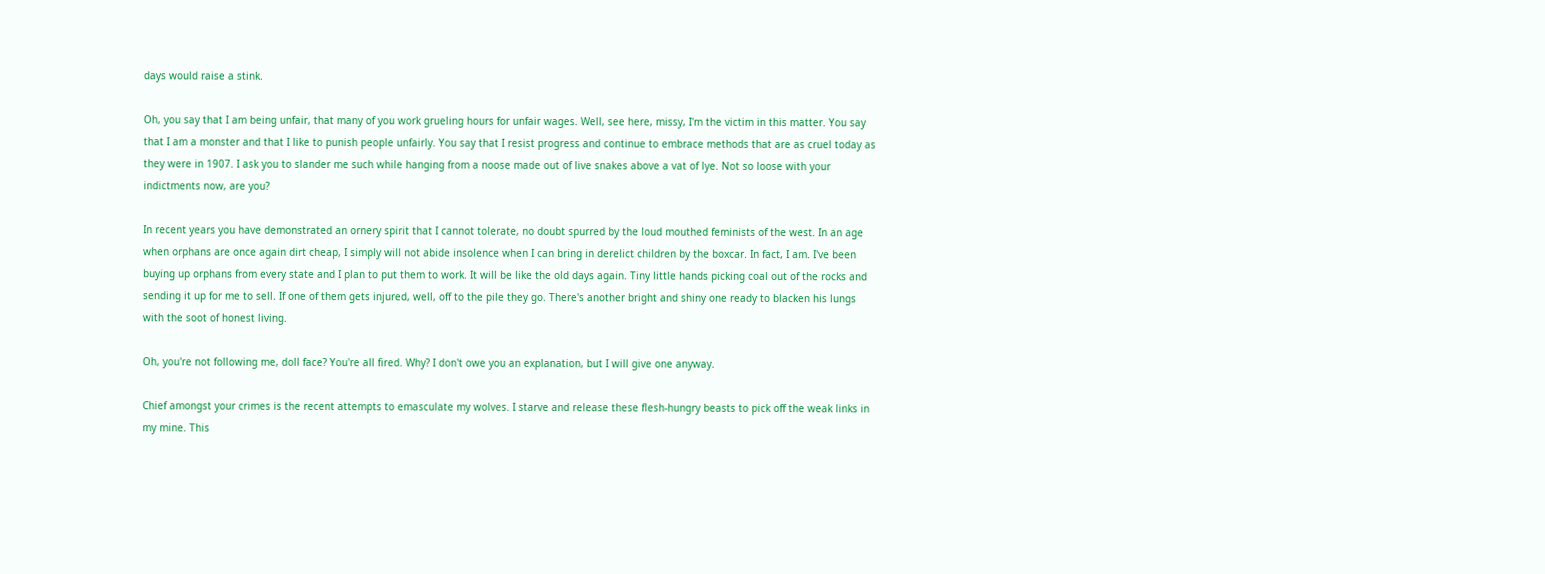days would raise a stink.

Oh, you say that I am being unfair, that many of you work grueling hours for unfair wages. Well, see here, missy, I'm the victim in this matter. You say that I am a monster and that I like to punish people unfairly. You say that I resist progress and continue to embrace methods that are as cruel today as they were in 1907. I ask you to slander me such while hanging from a noose made out of live snakes above a vat of lye. Not so loose with your indictments now, are you?

In recent years you have demonstrated an ornery spirit that I cannot tolerate, no doubt spurred by the loud mouthed feminists of the west. In an age when orphans are once again dirt cheap, I simply will not abide insolence when I can bring in derelict children by the boxcar. In fact, I am. I've been buying up orphans from every state and I plan to put them to work. It will be like the old days again. Tiny little hands picking coal out of the rocks and sending it up for me to sell. If one of them gets injured, well, off to the pile they go. There's another bright and shiny one ready to blacken his lungs with the soot of honest living.

Oh, you're not following me, doll face? You're all fired. Why? I don't owe you an explanation, but I will give one anyway.

Chief amongst your crimes is the recent attempts to emasculate my wolves. I starve and release these flesh-hungry beasts to pick off the weak links in my mine. This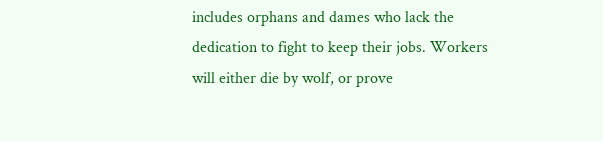includes orphans and dames who lack the dedication to fight to keep their jobs. Workers will either die by wolf, or prove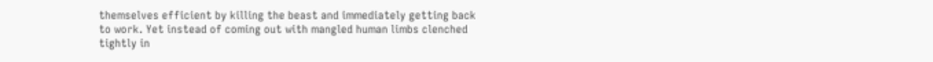themselves efficient by killing the beast and immediately getting back to work. Yet instead of coming out with mangled human limbs clenched tightly in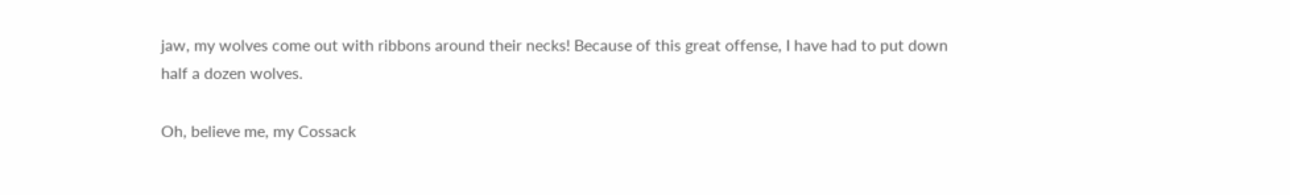jaw, my wolves come out with ribbons around their necks! Because of this great offense, I have had to put down half a dozen wolves.

Oh, believe me, my Cossack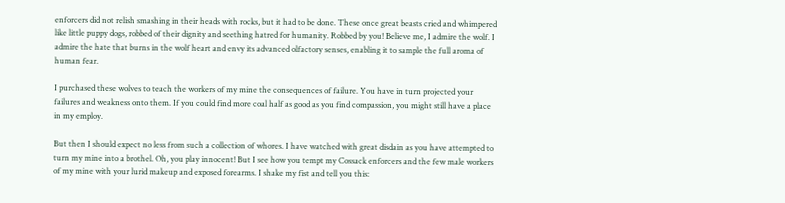enforcers did not relish smashing in their heads with rocks, but it had to be done. These once great beasts cried and whimpered like little puppy dogs, robbed of their dignity and seething hatred for humanity. Robbed by you! Believe me, I admire the wolf. I admire the hate that burns in the wolf heart and envy its advanced olfactory senses, enabling it to sample the full aroma of human fear.

I purchased these wolves to teach the workers of my mine the consequences of failure. You have in turn projected your failures and weakness onto them. If you could find more coal half as good as you find compassion, you might still have a place in my employ.

But then I should expect no less from such a collection of whores. I have watched with great disdain as you have attempted to turn my mine into a brothel. Oh, you play innocent! But I see how you tempt my Cossack enforcers and the few male workers of my mine with your lurid makeup and exposed forearms. I shake my fist and tell you this: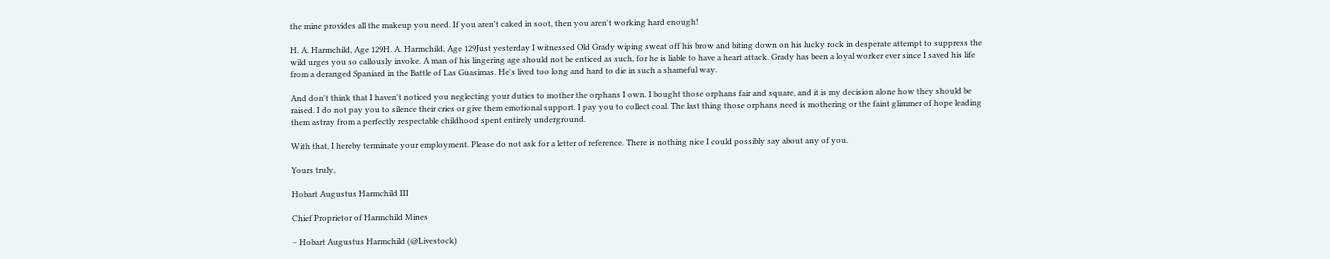the mine provides all the makeup you need. If you aren't caked in soot, then you aren't working hard enough!

H. A. Harmchild, Age 129H. A. Harmchild, Age 129Just yesterday I witnessed Old Grady wiping sweat off his brow and biting down on his lucky rock in desperate attempt to suppress the wild urges you so callously invoke. A man of his lingering age should not be enticed as such, for he is liable to have a heart attack. Grady has been a loyal worker ever since I saved his life from a deranged Spaniard in the Battle of Las Guasimas. He's lived too long and hard to die in such a shameful way.

And don't think that I haven't noticed you neglecting your duties to mother the orphans I own. I bought those orphans fair and square, and it is my decision alone how they should be raised. I do not pay you to silence their cries or give them emotional support. I pay you to collect coal. The last thing those orphans need is mothering or the faint glimmer of hope leading them astray from a perfectly respectable childhood spent entirely underground.

With that, I hereby terminate your employment. Please do not ask for a letter of reference. There is nothing nice I could possibly say about any of you.

Yours truly,

Hobart Augustus Harmchild III

Chief Proprietor of Harmchild Mines

– Hobart Augustus Harmchild (@Livestock)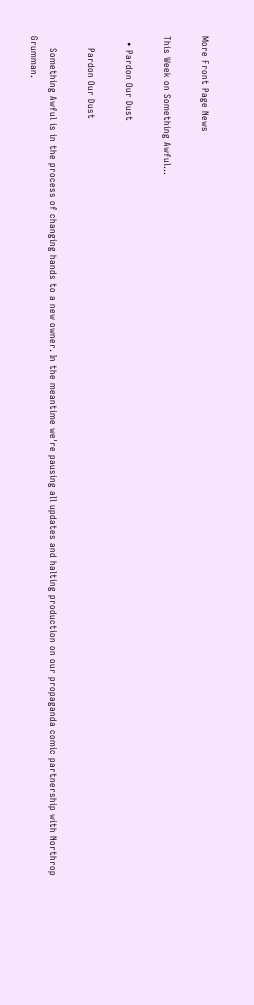More Front Page News

This Week on Something Awful...

  • Pardon Our Dust

    Pardon Our Dust

    Something Awful is in the process of changing hands to a new owner. In the meantime we're pausing all updates and halting production on our propaganda comic partnership with Northrop Grumman.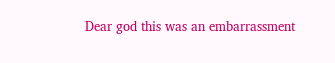Dear god this was an embarrassment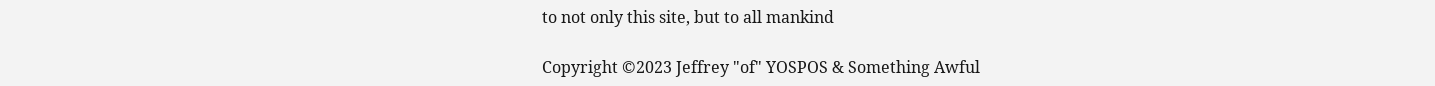to not only this site, but to all mankind

Copyright ©2023 Jeffrey "of" YOSPOS & Something Awful